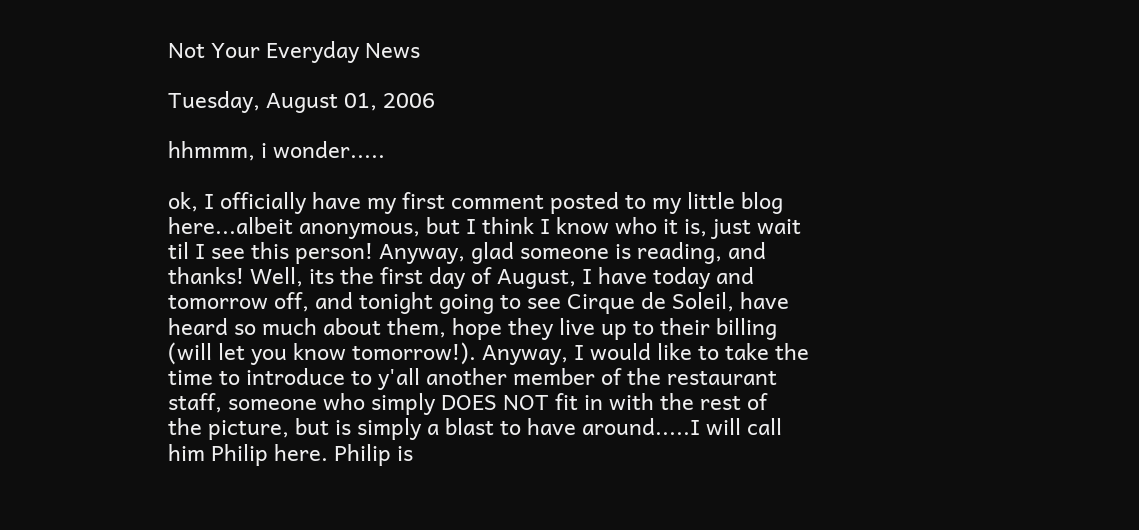Not Your Everyday News

Tuesday, August 01, 2006

hhmmm, i wonder.....

ok, I officially have my first comment posted to my little blog
here...albeit anonymous, but I think I know who it is, just wait
til I see this person! Anyway, glad someone is reading, and
thanks! Well, its the first day of August, I have today and
tomorrow off, and tonight going to see Cirque de Soleil, have
heard so much about them, hope they live up to their billing
(will let you know tomorrow!). Anyway, I would like to take the
time to introduce to y'all another member of the restaurant
staff, someone who simply DOES NOT fit in with the rest of
the picture, but is simply a blast to have around.....I will call
him Philip here. Philip is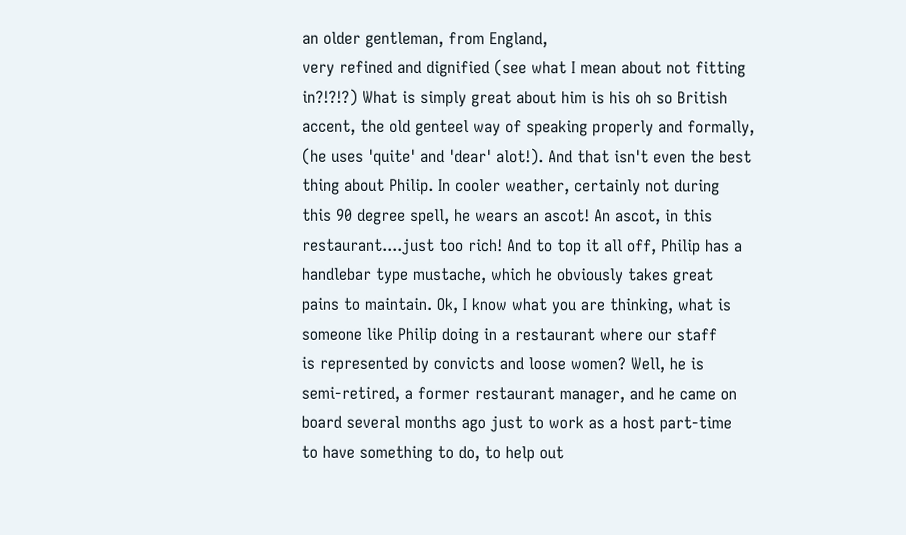an older gentleman, from England,
very refined and dignified (see what I mean about not fitting
in?!?!?) What is simply great about him is his oh so British
accent, the old genteel way of speaking properly and formally,
(he uses 'quite' and 'dear' alot!). And that isn't even the best
thing about Philip. In cooler weather, certainly not during
this 90 degree spell, he wears an ascot! An ascot, in this
restaurant....just too rich! And to top it all off, Philip has a
handlebar type mustache, which he obviously takes great
pains to maintain. Ok, I know what you are thinking, what is
someone like Philip doing in a restaurant where our staff
is represented by convicts and loose women? Well, he is
semi-retired, a former restaurant manager, and he came on
board several months ago just to work as a host part-time
to have something to do, to help out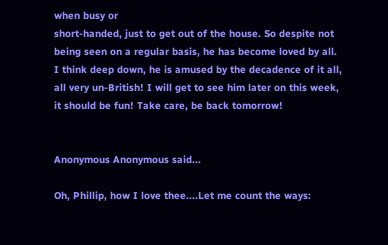when busy or
short-handed, just to get out of the house. So despite not
being seen on a regular basis, he has become loved by all.
I think deep down, he is amused by the decadence of it all,
all very un-British! I will get to see him later on this week,
it should be fun! Take care, be back tomorrow!


Anonymous Anonymous said...

Oh, Phillip, how I love thee....Let me count the ways: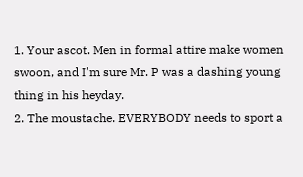1. Your ascot. Men in formal attire make women swoon, and I'm sure Mr. P was a dashing young thing in his heyday.
2. The moustache. EVERYBODY needs to sport a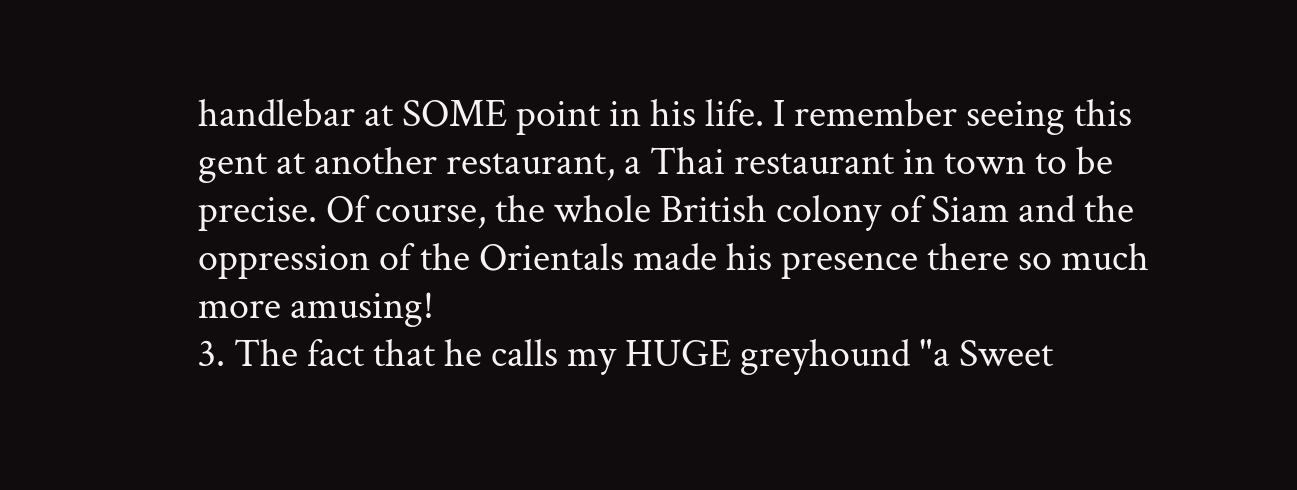handlebar at SOME point in his life. I remember seeing this gent at another restaurant, a Thai restaurant in town to be precise. Of course, the whole British colony of Siam and the oppression of the Orientals made his presence there so much more amusing!
3. The fact that he calls my HUGE greyhound "a Sweet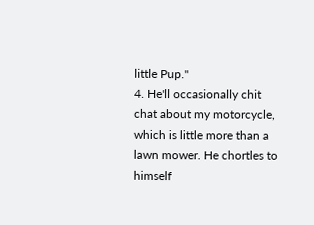little Pup."
4. He'll occasionally chit chat about my motorcycle, which is little more than a lawn mower. He chortles to himself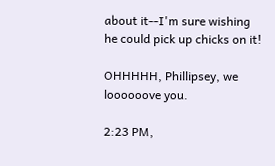about it--I'm sure wishing he could pick up chicks on it!

OHHHHH, Phillipsey, we loooooove you.

2:23 PM,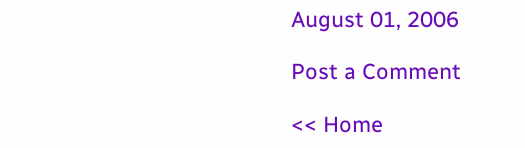August 01, 2006

Post a Comment

<< Home